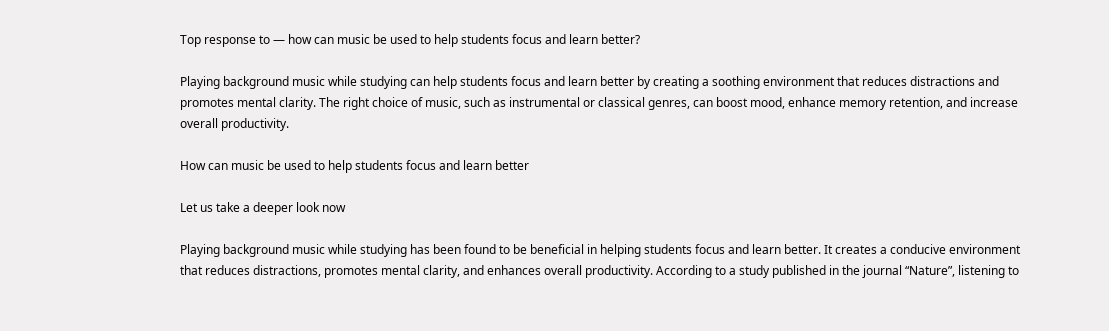Top response to — how can music be used to help students focus and learn better?

Playing background music while studying can help students focus and learn better by creating a soothing environment that reduces distractions and promotes mental clarity. The right choice of music, such as instrumental or classical genres, can boost mood, enhance memory retention, and increase overall productivity.

How can music be used to help students focus and learn better

Let us take a deeper look now

Playing background music while studying has been found to be beneficial in helping students focus and learn better. It creates a conducive environment that reduces distractions, promotes mental clarity, and enhances overall productivity. According to a study published in the journal “Nature”, listening to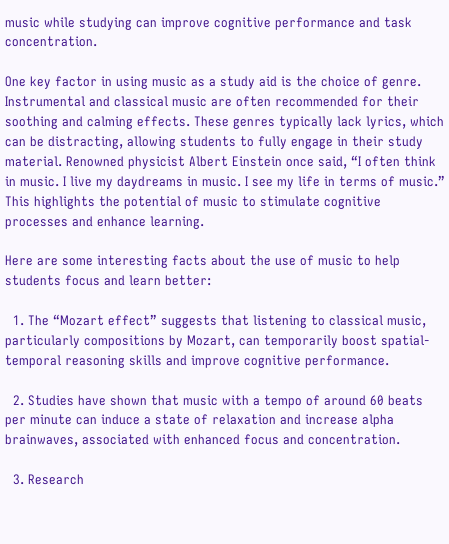music while studying can improve cognitive performance and task concentration.

One key factor in using music as a study aid is the choice of genre. Instrumental and classical music are often recommended for their soothing and calming effects. These genres typically lack lyrics, which can be distracting, allowing students to fully engage in their study material. Renowned physicist Albert Einstein once said, “I often think in music. I live my daydreams in music. I see my life in terms of music.” This highlights the potential of music to stimulate cognitive processes and enhance learning.

Here are some interesting facts about the use of music to help students focus and learn better:

  1. The “Mozart effect” suggests that listening to classical music, particularly compositions by Mozart, can temporarily boost spatial-temporal reasoning skills and improve cognitive performance.

  2. Studies have shown that music with a tempo of around 60 beats per minute can induce a state of relaxation and increase alpha brainwaves, associated with enhanced focus and concentration.

  3. Research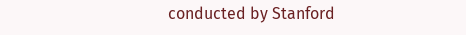conducted by Stanford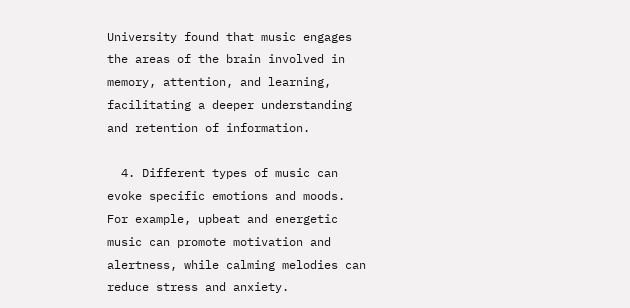University found that music engages the areas of the brain involved in memory, attention, and learning, facilitating a deeper understanding and retention of information.

  4. Different types of music can evoke specific emotions and moods. For example, upbeat and energetic music can promote motivation and alertness, while calming melodies can reduce stress and anxiety.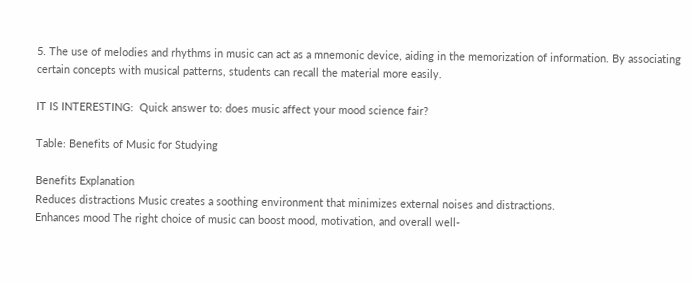5. The use of melodies and rhythms in music can act as a mnemonic device, aiding in the memorization of information. By associating certain concepts with musical patterns, students can recall the material more easily.

IT IS INTERESTING:  Quick answer to: does music affect your mood science fair?

Table: Benefits of Music for Studying

Benefits Explanation
Reduces distractions Music creates a soothing environment that minimizes external noises and distractions.
Enhances mood The right choice of music can boost mood, motivation, and overall well-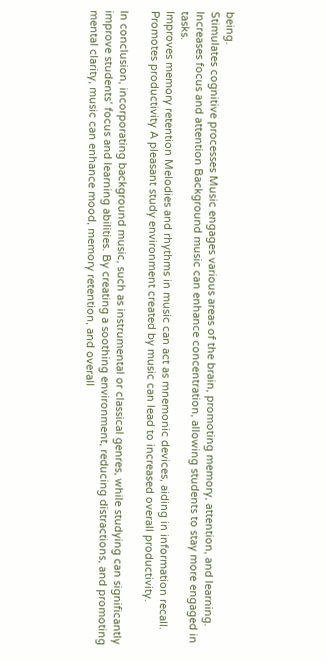being.
Stimulates cognitive processes Music engages various areas of the brain, promoting memory, attention, and learning.
Increases focus and attention Background music can enhance concentration, allowing students to stay more engaged in tasks.
Improves memory retention Melodies and rhythms in music can act as mnemonic devices, aiding in information recall.
Promotes productivity A pleasant study environment created by music can lead to increased overall productivity.

In conclusion, incorporating background music, such as instrumental or classical genres, while studying can significantly improve students’ focus and learning abilities. By creating a soothing environment, reducing distractions, and promoting mental clarity, music can enhance mood, memory retention, and overall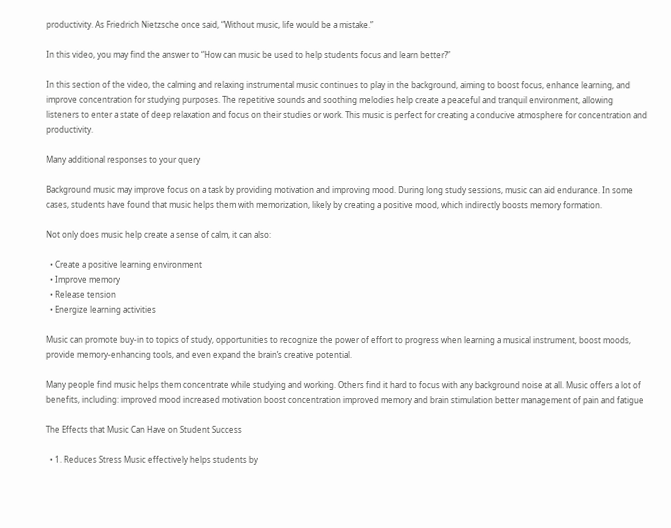productivity. As Friedrich Nietzsche once said, “Without music, life would be a mistake.”

In this video, you may find the answer to “How can music be used to help students focus and learn better?”

In this section of the video, the calming and relaxing instrumental music continues to play in the background, aiming to boost focus, enhance learning, and improve concentration for studying purposes. The repetitive sounds and soothing melodies help create a peaceful and tranquil environment, allowing listeners to enter a state of deep relaxation and focus on their studies or work. This music is perfect for creating a conducive atmosphere for concentration and productivity.

Many additional responses to your query

Background music may improve focus on a task by providing motivation and improving mood. During long study sessions, music can aid endurance. In some cases, students have found that music helps them with memorization, likely by creating a positive mood, which indirectly boosts memory formation.

Not only does music help create a sense of calm, it can also:

  • Create a positive learning environment
  • Improve memory
  • Release tension
  • Energize learning activities

Music can promote buy-in to topics of study, opportunities to recognize the power of effort to progress when learning a musical instrument, boost moods, provide memory-enhancing tools, and even expand the brain’s creative potential.

Many people find music helps them concentrate while studying and working. Others find it hard to focus with any background noise at all. Music offers a lot of benefits, including: improved mood increased motivation boost concentration improved memory and brain stimulation better management of pain and fatigue

The Effects that Music Can Have on Student Success

  • 1. Reduces Stress Music effectively helps students by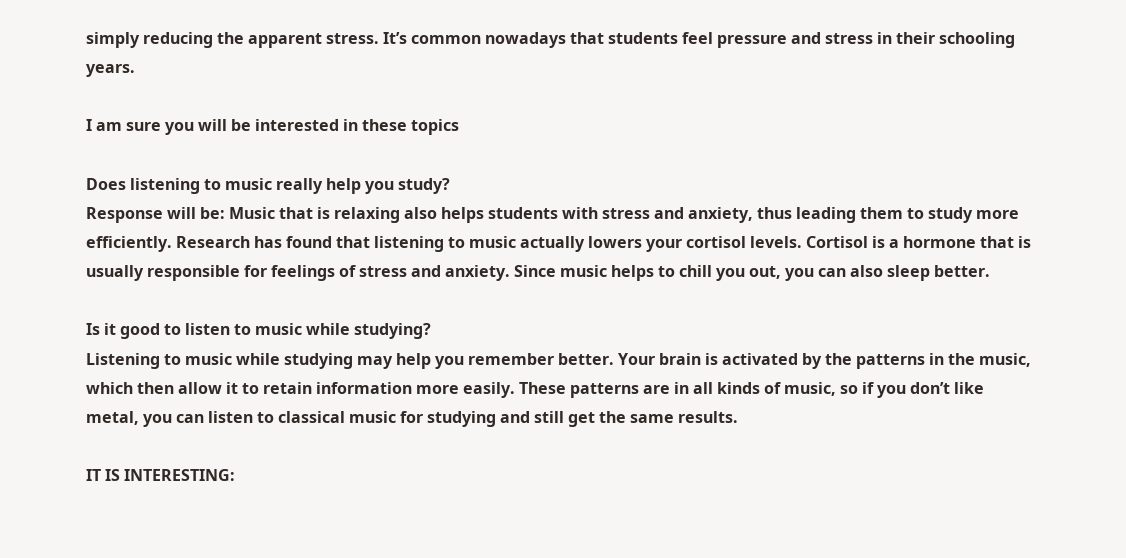simply reducing the apparent stress. It’s common nowadays that students feel pressure and stress in their schooling years.

I am sure you will be interested in these topics

Does listening to music really help you study?
Response will be: Music that is relaxing also helps students with stress and anxiety, thus leading them to study more efficiently. Research has found that listening to music actually lowers your cortisol levels. Cortisol is a hormone that is usually responsible for feelings of stress and anxiety. Since music helps to chill you out, you can also sleep better.

Is it good to listen to music while studying?
Listening to music while studying may help you remember better. Your brain is activated by the patterns in the music, which then allow it to retain information more easily. These patterns are in all kinds of music, so if you don’t like metal, you can listen to classical music for studying and still get the same results.

IT IS INTERESTING: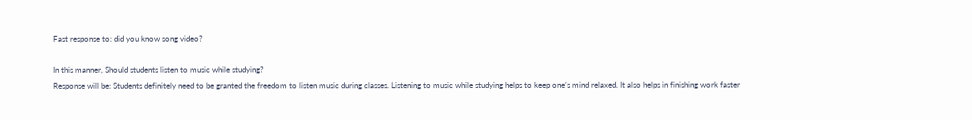Fast response to: did you know song video?

In this manner, Should students listen to music while studying?
Response will be: Students definitely need to be granted the freedom to listen music during classes. Listening to music while studying helps to keep one’s mind relaxed. It also helps in finishing work faster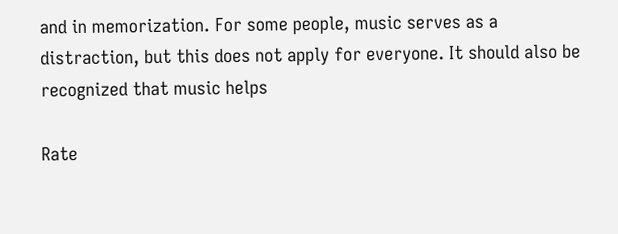and in memorization. For some people, music serves as a distraction, but this does not apply for everyone. It should also be recognized that music helps

Rate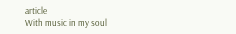article
With music in my soul